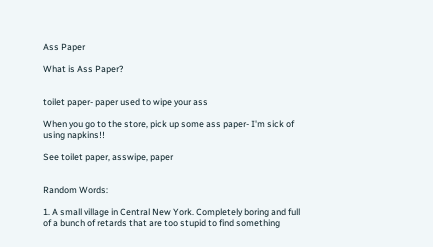Ass Paper

What is Ass Paper?


toilet paper- paper used to wipe your ass

When you go to the store, pick up some ass paper- I'm sick of using napkins!!

See toilet paper, asswipe, paper


Random Words:

1. A small village in Central New York. Completely boring and full of a bunch of retards that are too stupid to find something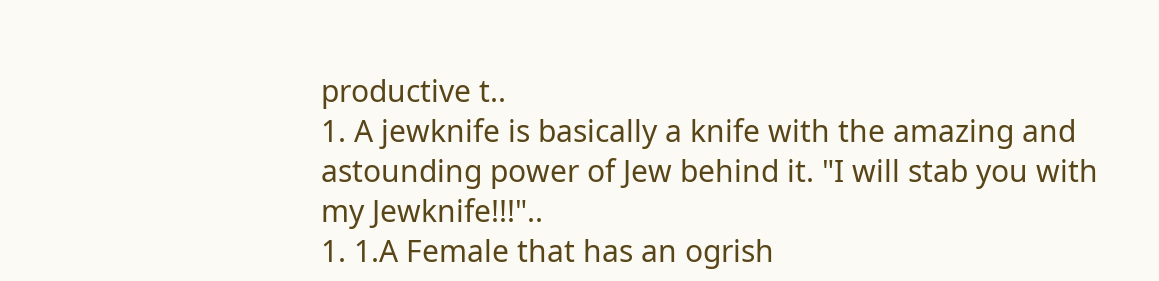productive t..
1. A jewknife is basically a knife with the amazing and astounding power of Jew behind it. "I will stab you with my Jewknife!!!"..
1. 1.A Female that has an ogrish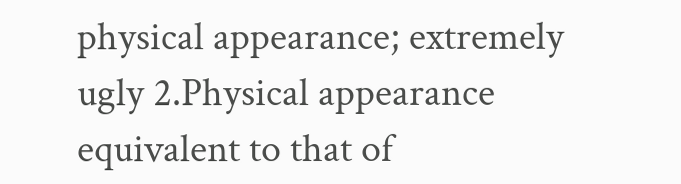physical appearance; extremely ugly 2.Physical appearance equivalent to that of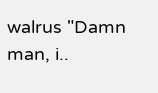walrus "Damn man, i..